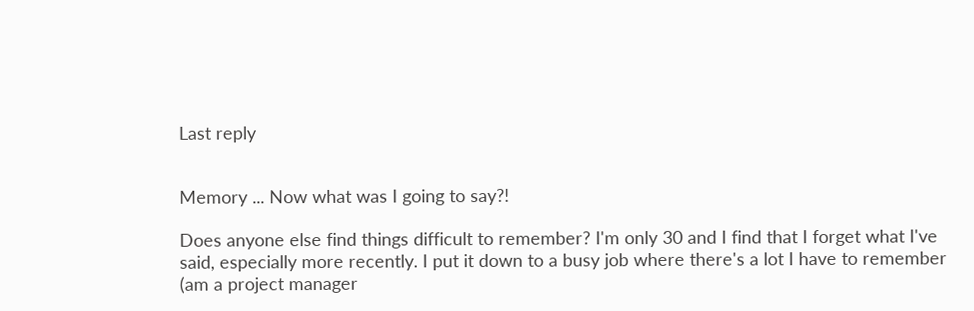Last reply


Memory ... Now what was I going to say?!

Does anyone else find things difficult to remember? I'm only 30 and I find that I forget what I've said, especially more recently. I put it down to a busy job where there's a lot I have to remember (am a project manager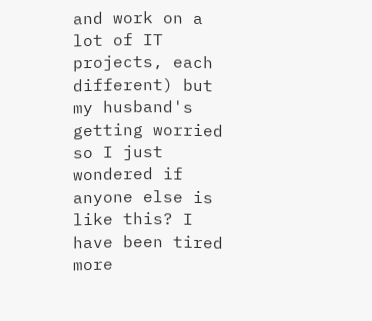and work on a lot of IT projects, each different) but my husband's getting worried so I just wondered if anyone else is like this? I have been tired more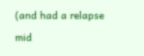(and had a relapse mid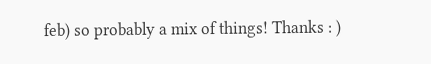feb) so probably a mix of things! Thanks : )